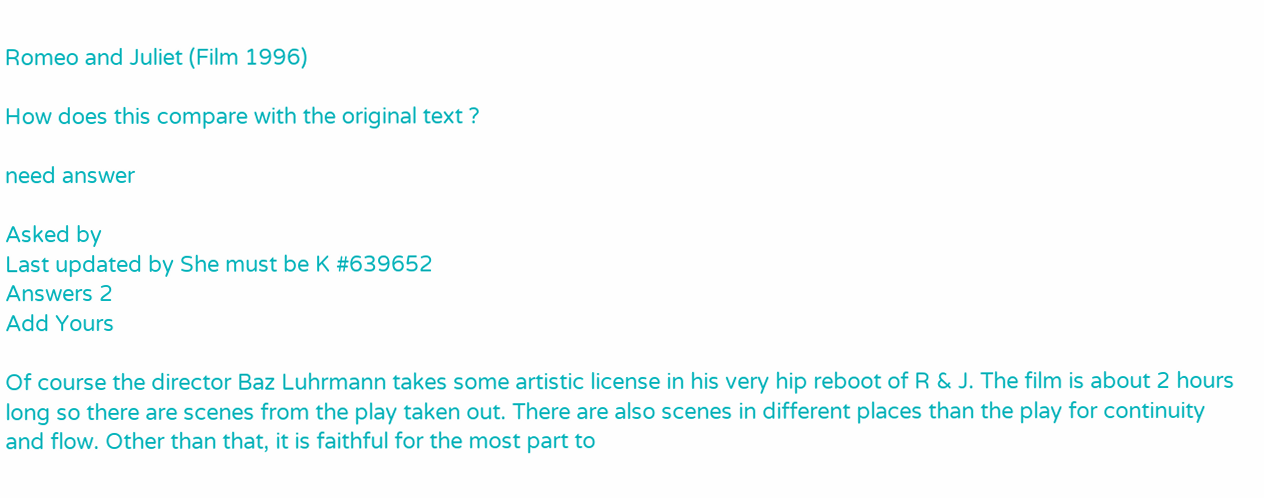Romeo and Juliet (Film 1996)

How does this compare with the original text ?

need answer

Asked by
Last updated by She must be K #639652
Answers 2
Add Yours

Of course the director Baz Luhrmann takes some artistic license in his very hip reboot of R & J. The film is about 2 hours long so there are scenes from the play taken out. There are also scenes in different places than the play for continuity and flow. Other than that, it is faithful for the most part to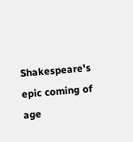Shakespeare's epic coming of age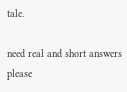tale.

need real and short answers please